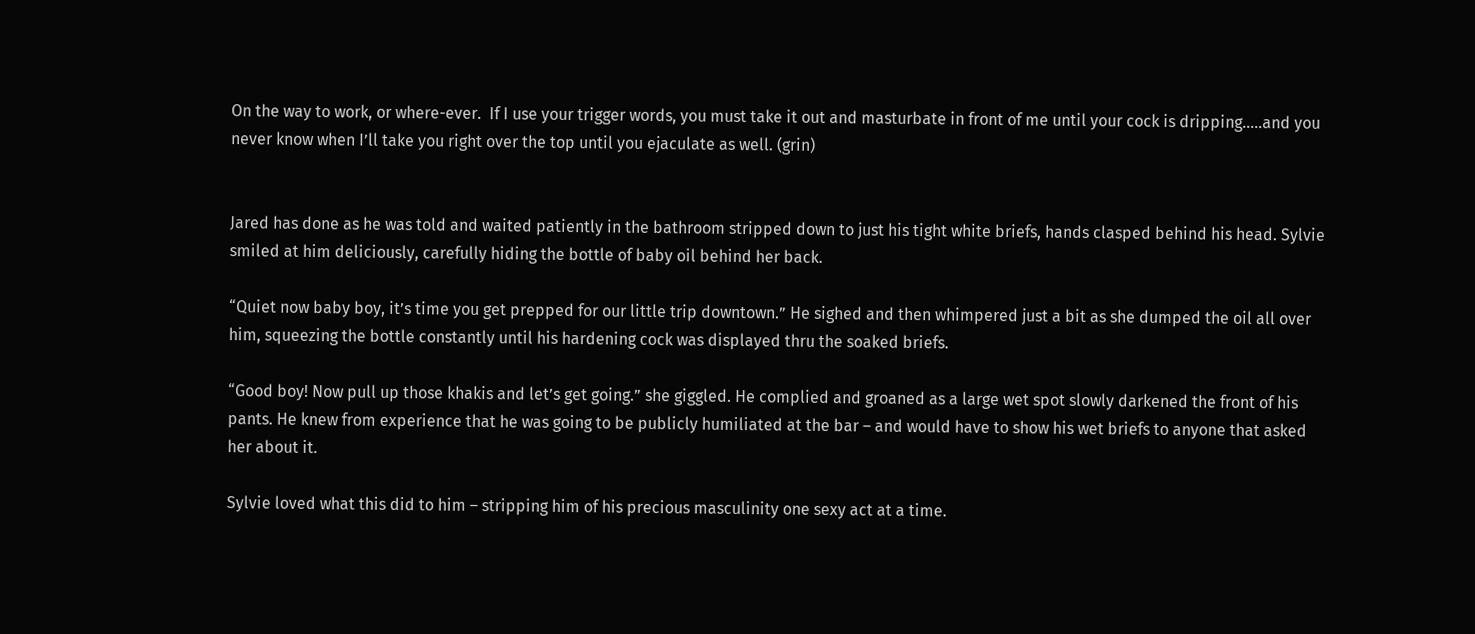On the way to work, or where-ever.  If I use your trigger words, you must take it out and masturbate in front of me until your cock is dripping…..and you never know when I’ll take you right over the top until you ejaculate as well. (grin)


Jared has done as he was told and waited patiently in the bathroom stripped down to just his tight white briefs, hands clasped behind his head. Sylvie smiled at him deliciously, carefully hiding the bottle of baby oil behind her back.

“Quiet now baby boy, it’s time you get prepped for our little trip downtown.” He sighed and then whimpered just a bit as she dumped the oil all over him, squeezing the bottle constantly until his hardening cock was displayed thru the soaked briefs.

“Good boy! Now pull up those khakis and let’s get going.” she giggled. He complied and groaned as a large wet spot slowly darkened the front of his pants. He knew from experience that he was going to be publicly humiliated at the bar – and would have to show his wet briefs to anyone that asked her about it.

Sylvie loved what this did to him – stripping him of his precious masculinity one sexy act at a time.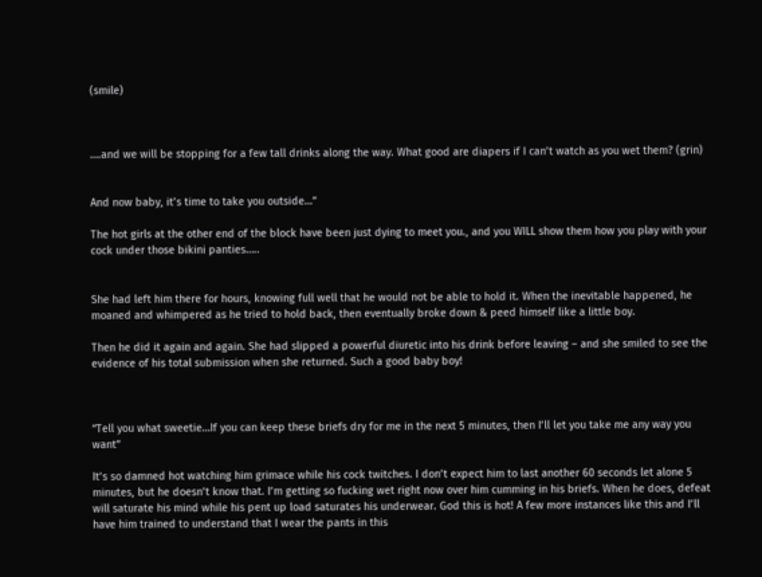(smile)



….and we will be stopping for a few tall drinks along the way. What good are diapers if I can’t watch as you wet them? (grin)


And now baby, it’s time to take you outside…”

The hot girls at the other end of the block have been just dying to meet you., and you WILL show them how you play with your cock under those bikini panties…..


She had left him there for hours, knowing full well that he would not be able to hold it. When the inevitable happened, he moaned and whimpered as he tried to hold back, then eventually broke down & peed himself like a little boy.

Then he did it again and again. She had slipped a powerful diuretic into his drink before leaving – and she smiled to see the evidence of his total submission when she returned. Such a good baby boy!



“Tell you what sweetie…If you can keep these briefs dry for me in the next 5 minutes, then I’ll let you take me any way you want”

It’s so damned hot watching him grimace while his cock twitches. I don’t expect him to last another 60 seconds let alone 5 minutes, but he doesn’t know that. I’m getting so fucking wet right now over him cumming in his briefs. When he does, defeat will saturate his mind while his pent up load saturates his underwear. God this is hot! A few more instances like this and I’ll have him trained to understand that I wear the pants in this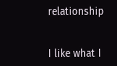relationship


I like what I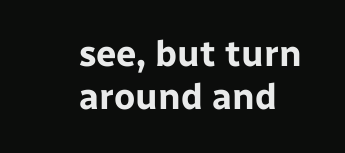see, but turn around and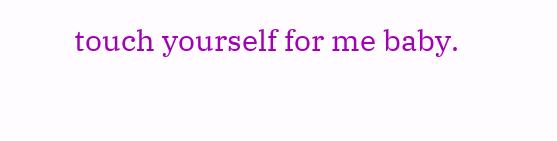touch yourself for me baby.